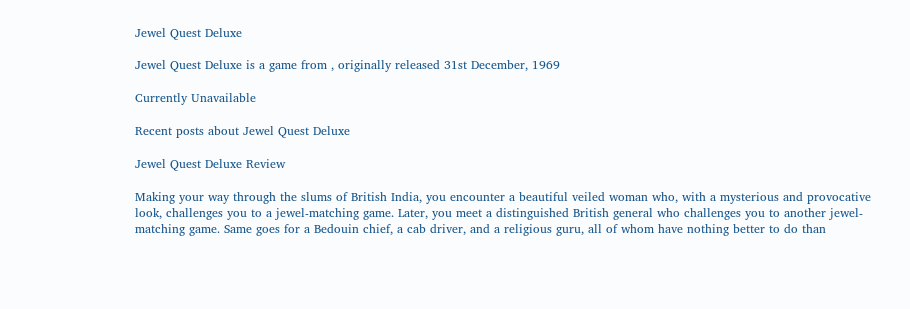Jewel Quest Deluxe

Jewel Quest Deluxe is a game from , originally released 31st December, 1969

Currently Unavailable

Recent posts about Jewel Quest Deluxe

Jewel Quest Deluxe Review

Making your way through the slums of British India, you encounter a beautiful veiled woman who, with a mysterious and provocative look, challenges you to a jewel-matching game. Later, you meet a distinguished British general who challenges you to another jewel-matching game. Same goes for a Bedouin chief, a cab driver, and a religious guru, all of whom have nothing better to do than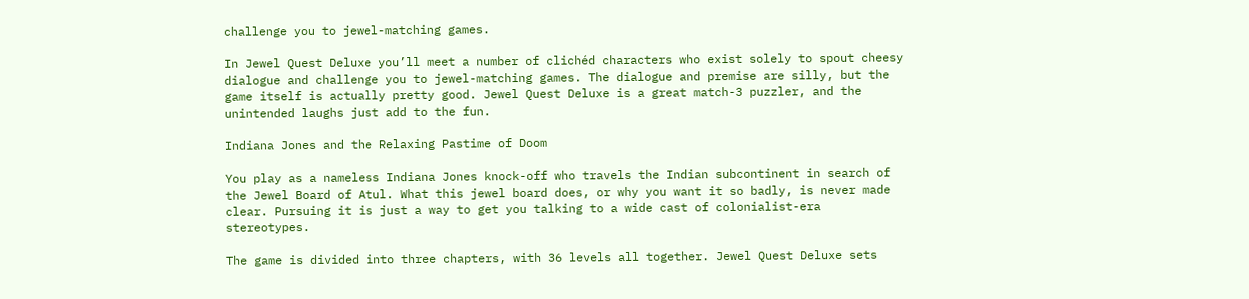challenge you to jewel-matching games.

In Jewel Quest Deluxe you’ll meet a number of clichéd characters who exist solely to spout cheesy dialogue and challenge you to jewel-matching games. The dialogue and premise are silly, but the game itself is actually pretty good. Jewel Quest Deluxe is a great match-3 puzzler, and the unintended laughs just add to the fun.

Indiana Jones and the Relaxing Pastime of Doom

You play as a nameless Indiana Jones knock-off who travels the Indian subcontinent in search of the Jewel Board of Atul. What this jewel board does, or why you want it so badly, is never made clear. Pursuing it is just a way to get you talking to a wide cast of colonialist-era stereotypes.

The game is divided into three chapters, with 36 levels all together. Jewel Quest Deluxe sets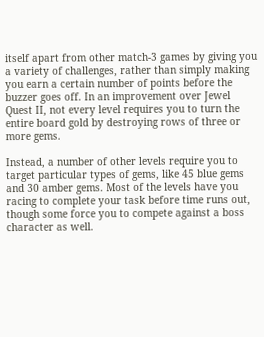itself apart from other match-3 games by giving you a variety of challenges, rather than simply making you earn a certain number of points before the buzzer goes off. In an improvement over Jewel Quest II, not every level requires you to turn the entire board gold by destroying rows of three or more gems.

Instead, a number of other levels require you to target particular types of gems, like 45 blue gems and 30 amber gems. Most of the levels have you racing to complete your task before time runs out, though some force you to compete against a boss character as well.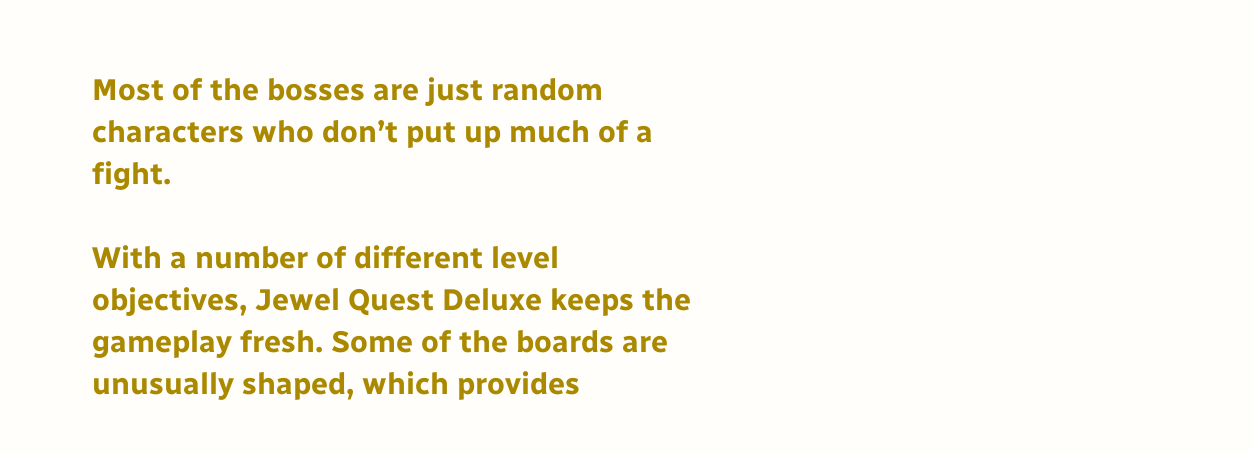Most of the bosses are just random characters who don’t put up much of a fight.

With a number of different level objectives, Jewel Quest Deluxe keeps the gameplay fresh. Some of the boards are unusually shaped, which provides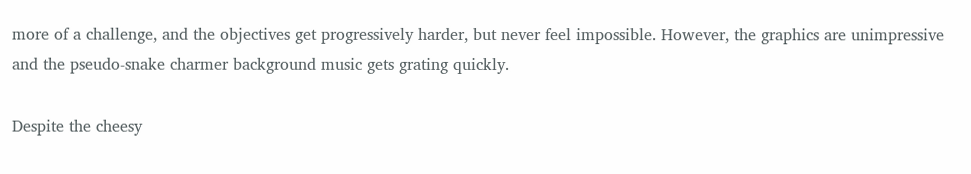more of a challenge, and the objectives get progressively harder, but never feel impossible. However, the graphics are unimpressive and the pseudo-snake charmer background music gets grating quickly.

Despite the cheesy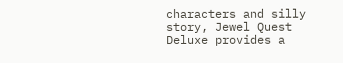characters and silly story, Jewel Quest Deluxe provides a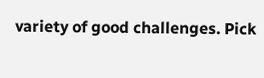variety of good challenges. Pick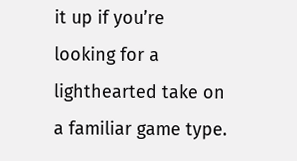it up if you’re looking for a lighthearted take on a familiar game type.